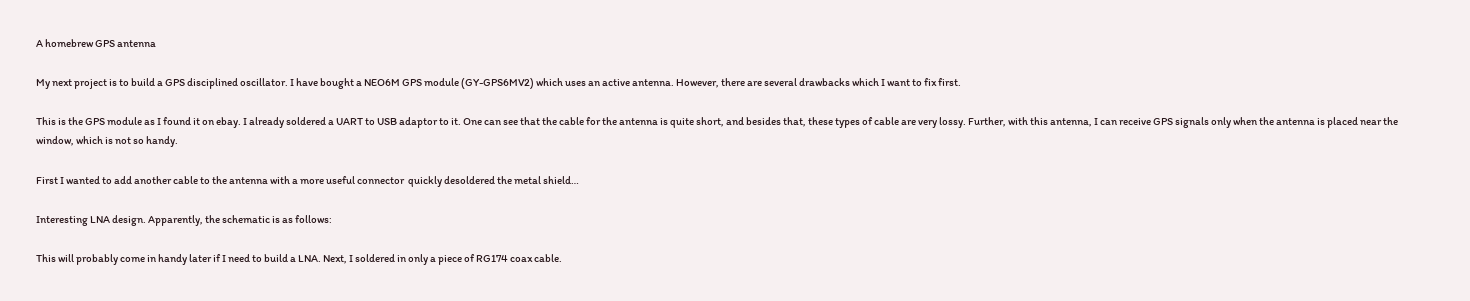A homebrew GPS antenna

My next project is to build a GPS disciplined oscillator. I have bought a NEO6M GPS module (GY-GPS6MV2) which uses an active antenna. However, there are several drawbacks which I want to fix first.

This is the GPS module as I found it on ebay. I already soldered a UART to USB adaptor to it. One can see that the cable for the antenna is quite short, and besides that, these types of cable are very lossy. Further, with this antenna, I can receive GPS signals only when the antenna is placed near the window, which is not so handy.

First I wanted to add another cable to the antenna with a more useful connector  quickly desoldered the metal shield…

Interesting LNA design. Apparently, the schematic is as follows:

This will probably come in handy later if I need to build a LNA. Next, I soldered in only a piece of RG174 coax cable.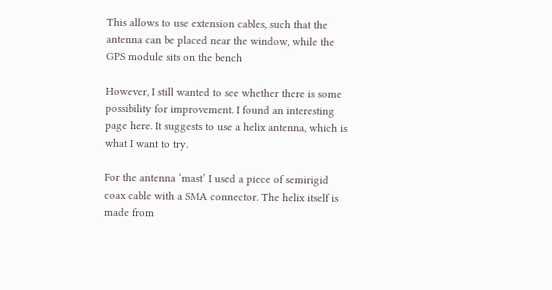This allows to use extension cables, such that the antenna can be placed near the window, while the GPS module sits on the bench

However, I still wanted to see whether there is some possibility for improvement. I found an interesting page here. It suggests to use a helix antenna, which is what I want to try.

For the antenna ‘mast’ I used a piece of semirigid coax cable with a SMA connector. The helix itself is made from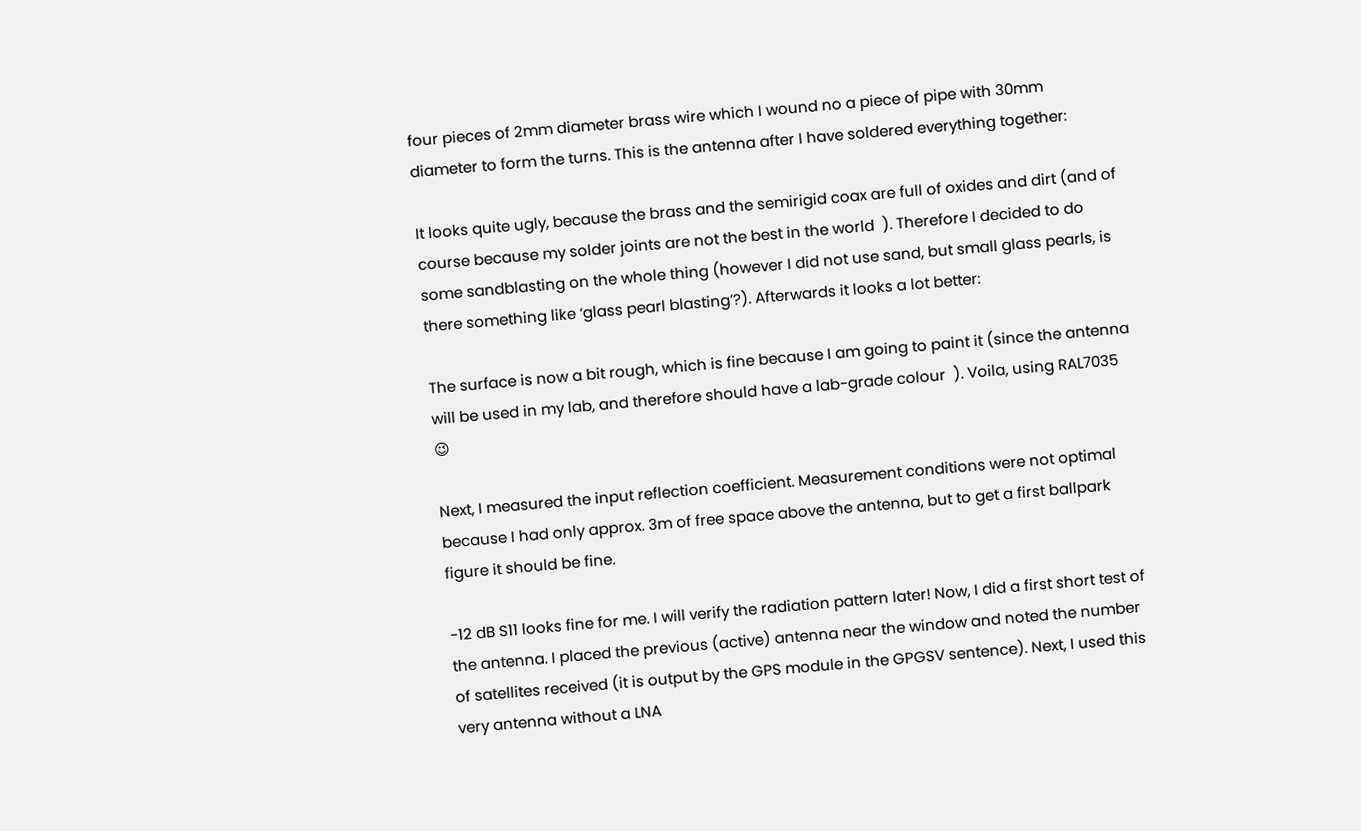four pieces of 2mm diameter brass wire which I wound no a piece of pipe with 30mm diameter to form the turns. This is the antenna after I have soldered everything together:

It looks quite ugly, because the brass and the semirigid coax are full of oxides and dirt (and of course because my solder joints are not the best in the world  ). Therefore I decided to do some sandblasting on the whole thing (however I did not use sand, but small glass pearls, is there something like ‘glass pearl blasting’?). Afterwards it looks a lot better:

The surface is now a bit rough, which is fine because I am going to paint it (since the antenna will be used in my lab, and therefore should have a lab-grade colour  ). Voila, using RAL7035 😉

Next, I measured the input reflection coefficient. Measurement conditions were not optimal because I had only approx. 3m of free space above the antenna, but to get a first ballpark figure it should be fine.

-12 dB S11 looks fine for me. I will verify the radiation pattern later! Now, I did a first short test of the antenna. I placed the previous (active) antenna near the window and noted the number of satellites received (it is output by the GPS module in the GPGSV sentence). Next, I used this very antenna without a LNA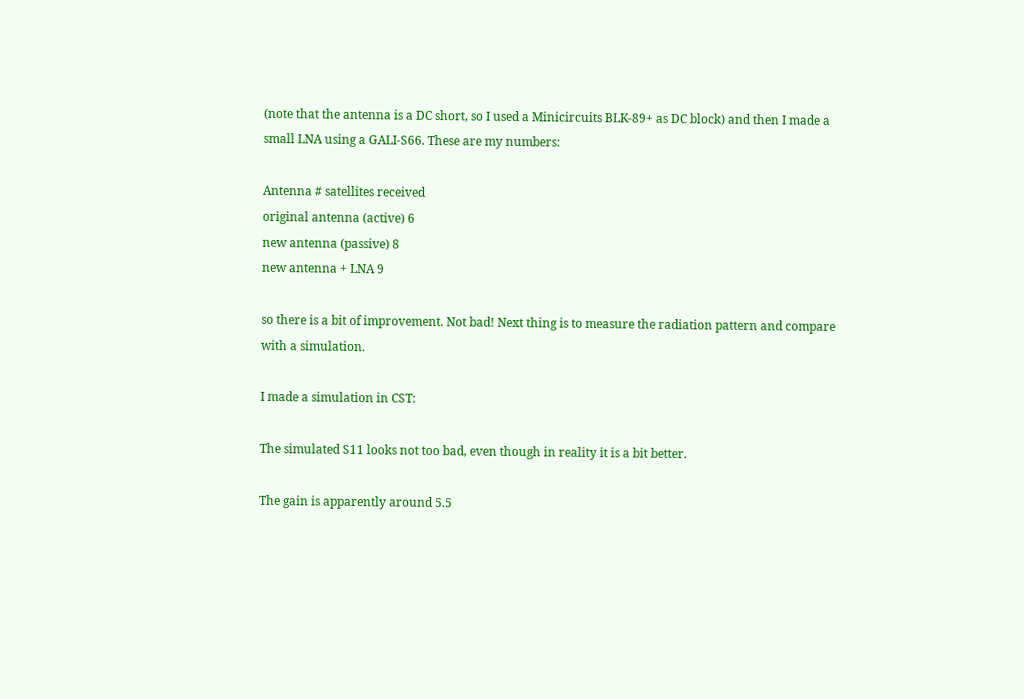(note that the antenna is a DC short, so I used a Minicircuits BLK-89+ as DC block) and then I made a small LNA using a GALI-S66. These are my numbers:

Antenna # satellites received
original antenna (active) 6
new antenna (passive) 8
new antenna + LNA 9

so there is a bit of improvement. Not bad! Next thing is to measure the radiation pattern and compare with a simulation.

I made a simulation in CST:

The simulated S11 looks not too bad, even though in reality it is a bit better.

The gain is apparently around 5.5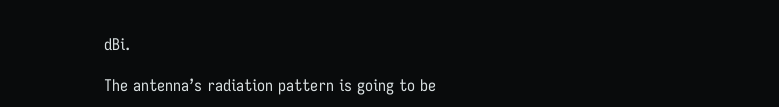dBi.

The antenna’s radiation pattern is going to be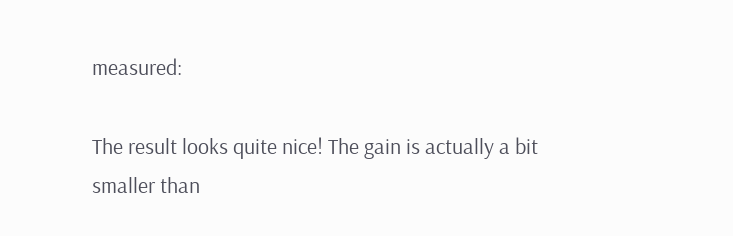measured:

The result looks quite nice! The gain is actually a bit smaller than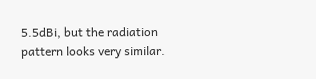5.5dBi, but the radiation pattern looks very similar.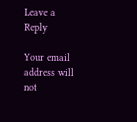Leave a Reply

Your email address will not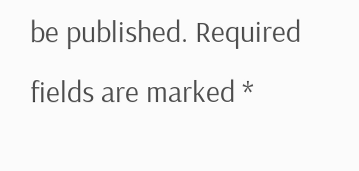be published. Required fields are marked *